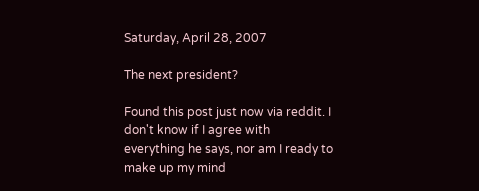Saturday, April 28, 2007

The next president?

Found this post just now via reddit. I don't know if I agree with everything he says, nor am I ready to make up my mind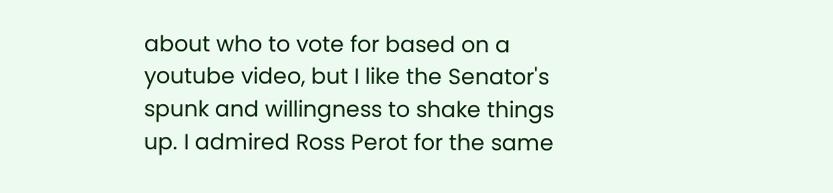about who to vote for based on a youtube video, but I like the Senator's spunk and willingness to shake things up. I admired Ross Perot for the same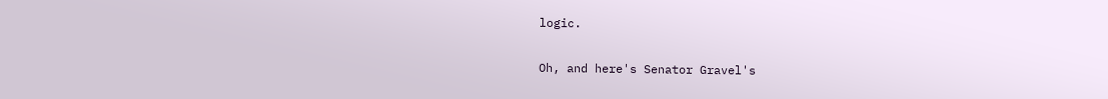logic.

Oh, and here's Senator Gravel's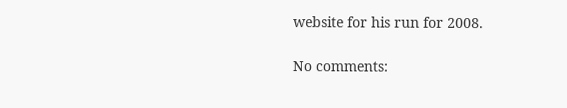website for his run for 2008.

No comments: